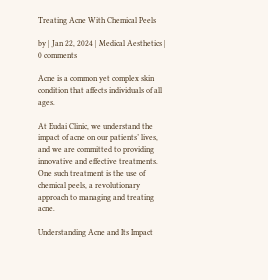Treating Acne With Chemical Peels

by | Jan 22, 2024 | Medical Aesthetics | 0 comments

Acne is a common yet complex skin condition that affects individuals of all ages.

At Eudai Clinic, we understand the impact of acne on our patients’ lives, and we are committed to providing innovative and effective treatments. One such treatment is the use of chemical peels, a revolutionary approach to managing and treating acne.

Understanding Acne and Its Impact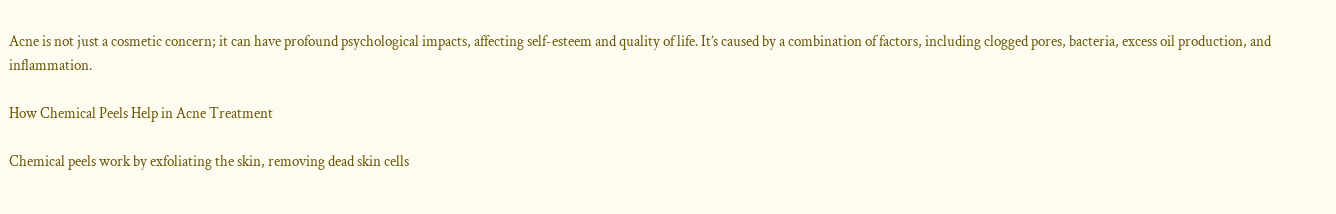Acne is not just a cosmetic concern; it can have profound psychological impacts, affecting self-esteem and quality of life. It’s caused by a combination of factors, including clogged pores, bacteria, excess oil production, and inflammation.

How Chemical Peels Help in Acne Treatment

Chemical peels work by exfoliating the skin, removing dead skin cells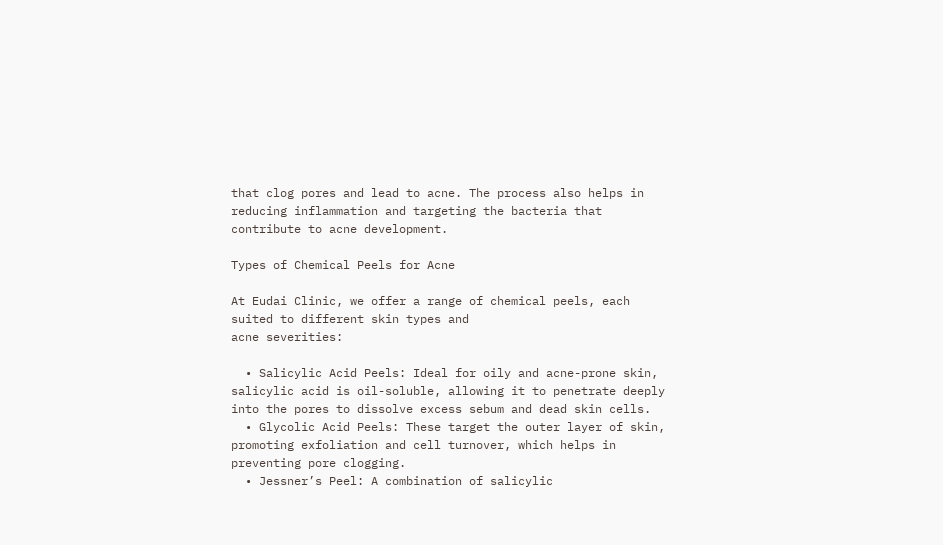that clog pores and lead to acne. The process also helps in reducing inflammation and targeting the bacteria that contribute to acne development.

Types of Chemical Peels for Acne

At Eudai Clinic, we offer a range of chemical peels, each suited to different skin types and
acne severities:

  • Salicylic Acid Peels: Ideal for oily and acne-prone skin, salicylic acid is oil-soluble, allowing it to penetrate deeply into the pores to dissolve excess sebum and dead skin cells.
  • Glycolic Acid Peels: These target the outer layer of skin, promoting exfoliation and cell turnover, which helps in preventing pore clogging.
  • Jessner’s Peel: A combination of salicylic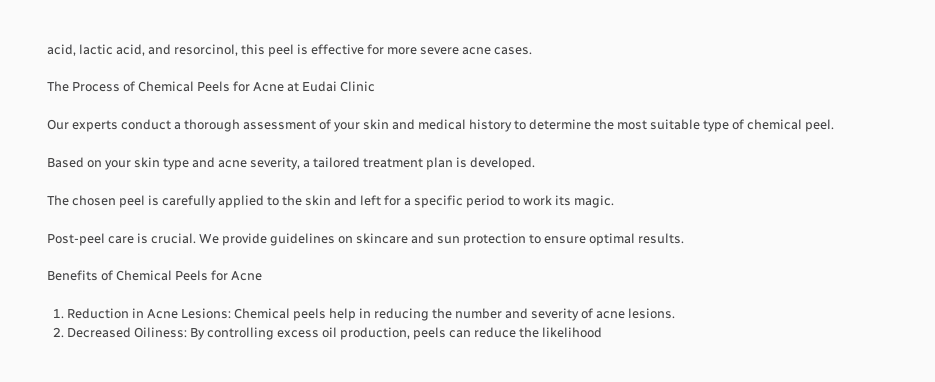acid, lactic acid, and resorcinol, this peel is effective for more severe acne cases.

The Process of Chemical Peels for Acne at Eudai Clinic

Our experts conduct a thorough assessment of your skin and medical history to determine the most suitable type of chemical peel.

Based on your skin type and acne severity, a tailored treatment plan is developed.

The chosen peel is carefully applied to the skin and left for a specific period to work its magic.

Post-peel care is crucial. We provide guidelines on skincare and sun protection to ensure optimal results.

Benefits of Chemical Peels for Acne

  1. Reduction in Acne Lesions: Chemical peels help in reducing the number and severity of acne lesions.
  2. Decreased Oiliness: By controlling excess oil production, peels can reduce the likelihood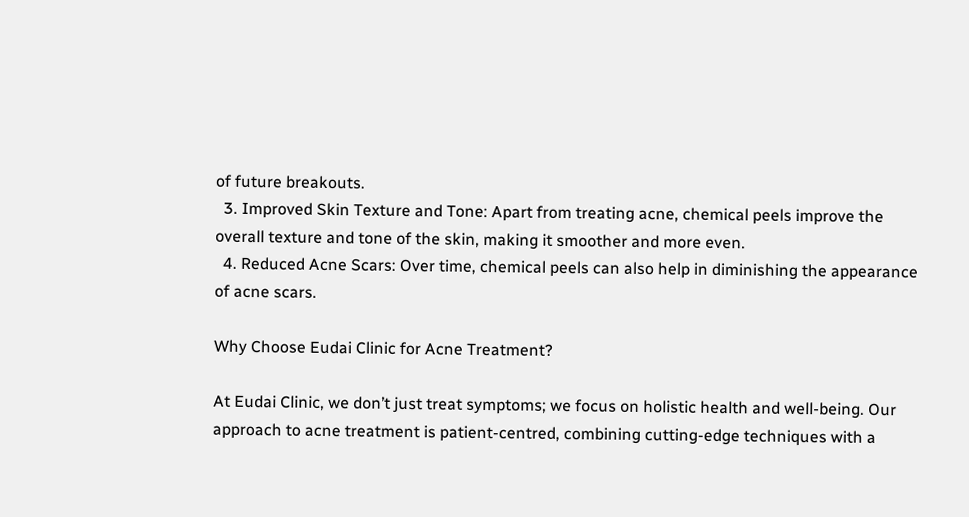of future breakouts.
  3. Improved Skin Texture and Tone: Apart from treating acne, chemical peels improve the overall texture and tone of the skin, making it smoother and more even.
  4. Reduced Acne Scars: Over time, chemical peels can also help in diminishing the appearance of acne scars.

Why Choose Eudai Clinic for Acne Treatment?

At Eudai Clinic, we don’t just treat symptoms; we focus on holistic health and well-being. Our approach to acne treatment is patient-centred, combining cutting-edge techniques with a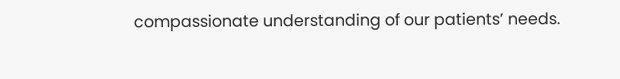compassionate understanding of our patients’ needs.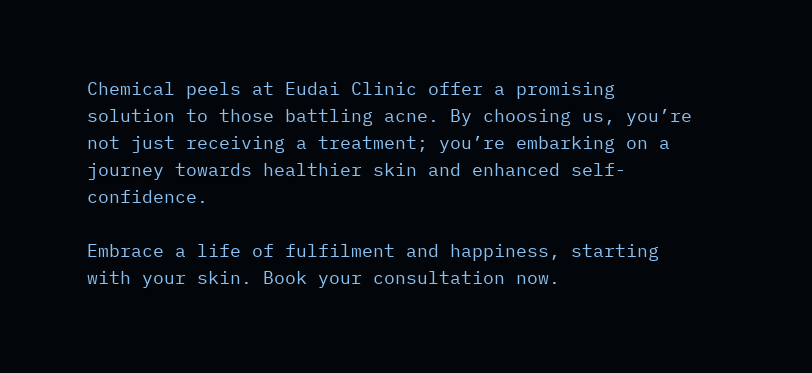Chemical peels at Eudai Clinic offer a promising solution to those battling acne. By choosing us, you’re not just receiving a treatment; you’re embarking on a journey towards healthier skin and enhanced self-confidence.

Embrace a life of fulfilment and happiness, starting with your skin. Book your consultation now.